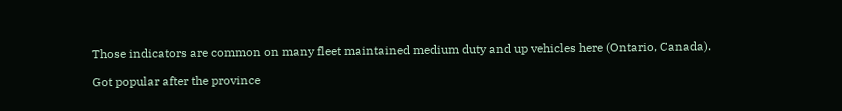Those indicators are common on many fleet maintained medium duty and up vehicles here (Ontario, Canada).

Got popular after the province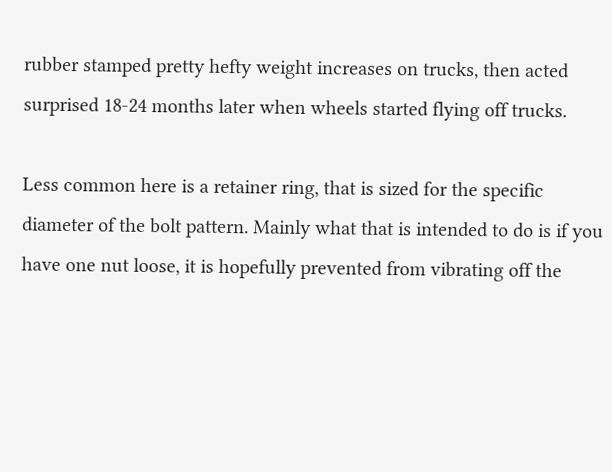rubber stamped pretty hefty weight increases on trucks, then acted surprised 18-24 months later when wheels started flying off trucks.

Less common here is a retainer ring, that is sized for the specific diameter of the bolt pattern. Mainly what that is intended to do is if you have one nut loose, it is hopefully prevented from vibrating off the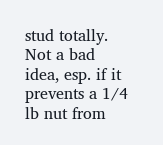stud totally. Not a bad idea, esp. if it prevents a 1/4 lb nut from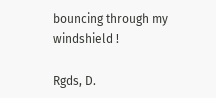bouncing through my windshield !

Rgds, D.